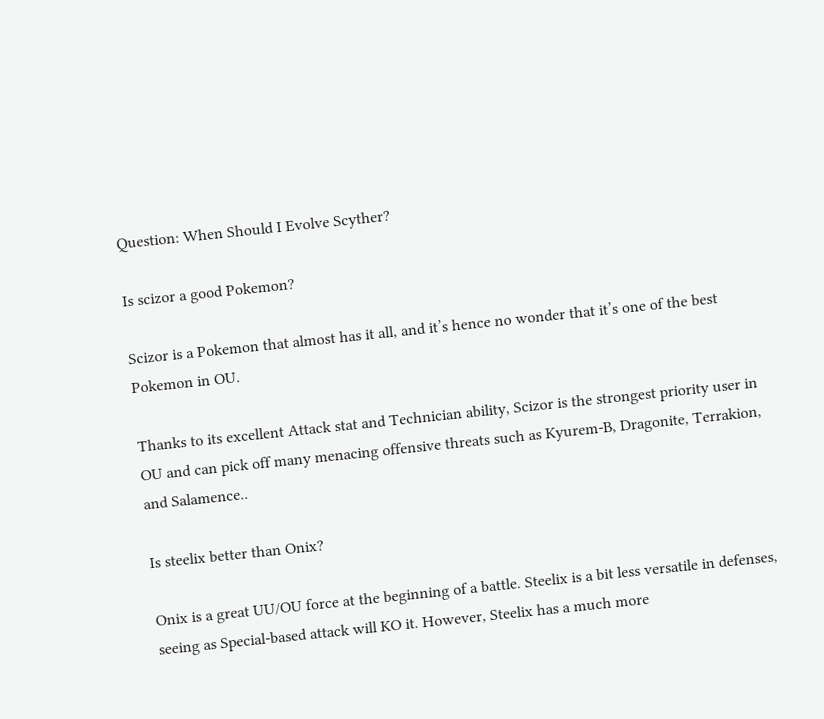Question: When Should I Evolve Scyther?

Is scizor a good Pokemon?

Scizor is a Pokemon that almost has it all, and it’s hence no wonder that it’s one of the best Pokemon in OU.

Thanks to its excellent Attack stat and Technician ability, Scizor is the strongest priority user in OU and can pick off many menacing offensive threats such as Kyurem-B, Dragonite, Terrakion, and Salamence..

Is steelix better than Onix?

Onix is a great UU/OU force at the beginning of a battle. Steelix is a bit less versatile in defenses, seeing as Special-based attack will KO it. However, Steelix has a much more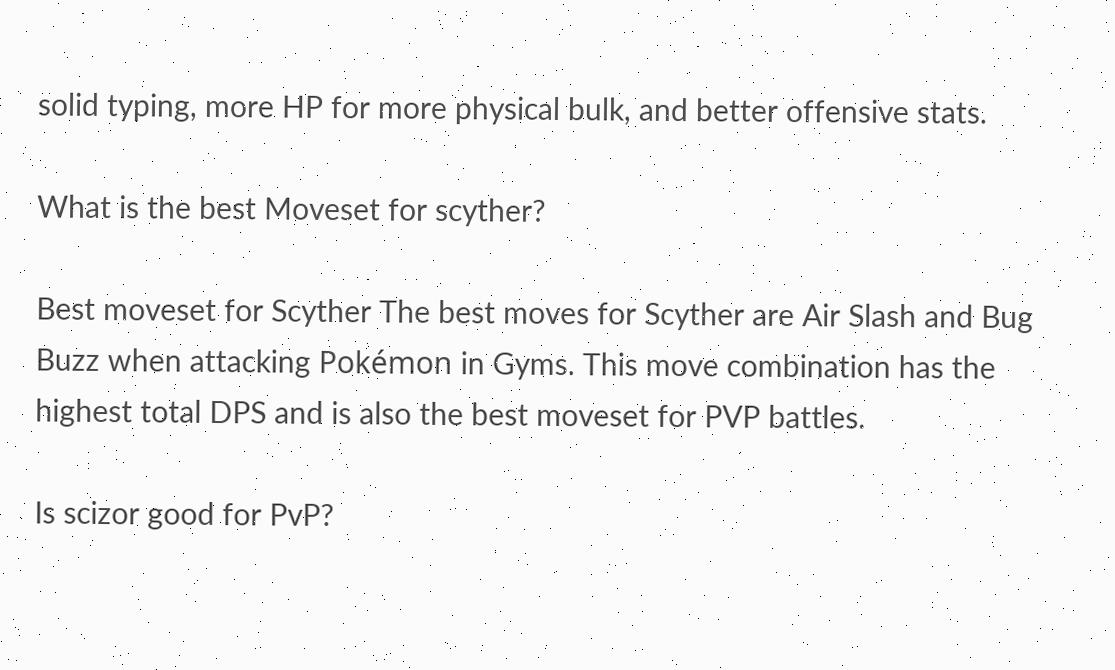solid typing, more HP for more physical bulk, and better offensive stats.

What is the best Moveset for scyther?

Best moveset for Scyther The best moves for Scyther are Air Slash and Bug Buzz when attacking Pokémon in Gyms. This move combination has the highest total DPS and is also the best moveset for PVP battles.

Is scizor good for PvP?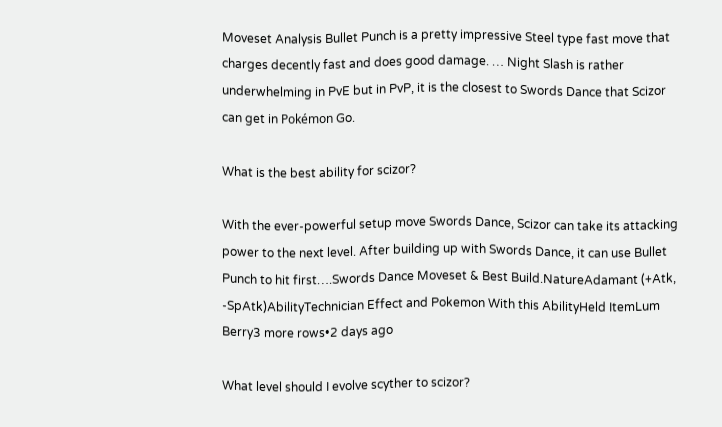Moveset Analysis Bullet Punch is a pretty impressive Steel type fast move that charges decently fast and does good damage. … Night Slash is rather underwhelming in PvE but in PvP, it is the closest to Swords Dance that Scizor can get in Pokémon Go.

What is the best ability for scizor?

With the ever-powerful setup move Swords Dance, Scizor can take its attacking power to the next level. After building up with Swords Dance, it can use Bullet Punch to hit first….Swords Dance Moveset & Best Build.NatureAdamant (+Atk, -SpAtk)AbilityTechnician Effect and Pokemon With this AbilityHeld ItemLum Berry3 more rows•2 days ago

What level should I evolve scyther to scizor?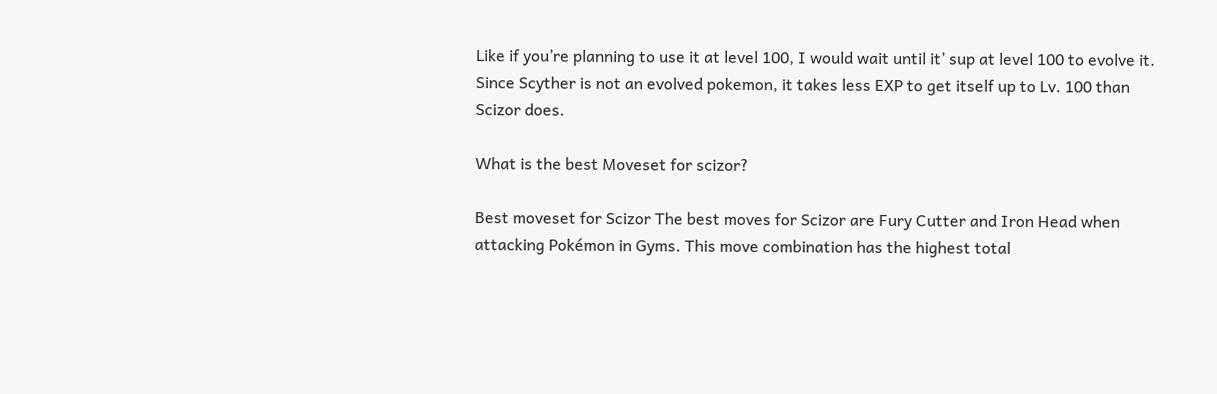Like if you’re planning to use it at level 100, I would wait until it’ sup at level 100 to evolve it. Since Scyther is not an evolved pokemon, it takes less EXP to get itself up to Lv. 100 than Scizor does.

What is the best Moveset for scizor?

Best moveset for Scizor The best moves for Scizor are Fury Cutter and Iron Head when attacking Pokémon in Gyms. This move combination has the highest total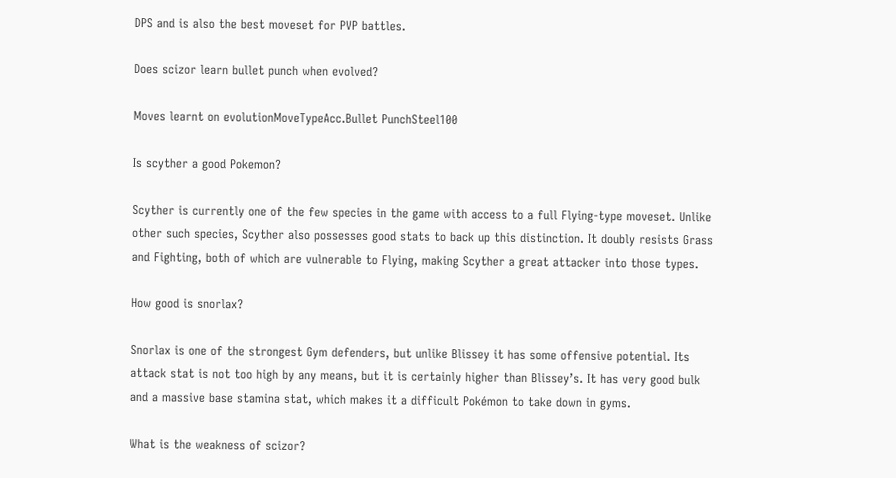DPS and is also the best moveset for PVP battles.

Does scizor learn bullet punch when evolved?

Moves learnt on evolutionMoveTypeAcc.Bullet PunchSteel100

Is scyther a good Pokemon?

Scyther is currently one of the few species in the game with access to a full Flying-type moveset. Unlike other such species, Scyther also possesses good stats to back up this distinction. It doubly resists Grass and Fighting, both of which are vulnerable to Flying, making Scyther a great attacker into those types.

How good is snorlax?

Snorlax is one of the strongest Gym defenders, but unlike Blissey it has some offensive potential. Its attack stat is not too high by any means, but it is certainly higher than Blissey’s. It has very good bulk and a massive base stamina stat, which makes it a difficult Pokémon to take down in gyms.

What is the weakness of scizor?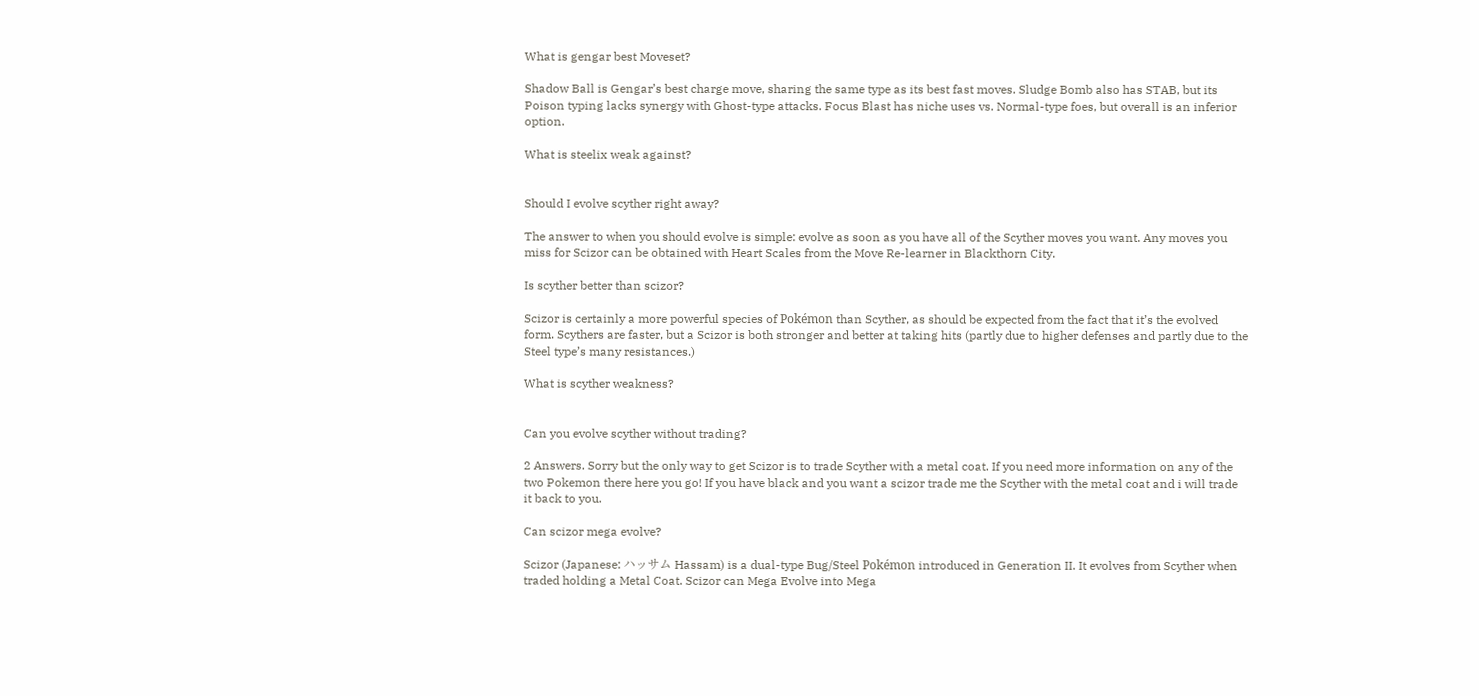What is gengar best Moveset?

Shadow Ball is Gengar’s best charge move, sharing the same type as its best fast moves. Sludge Bomb also has STAB, but its Poison typing lacks synergy with Ghost-type attacks. Focus Blast has niche uses vs. Normal-type foes, but overall is an inferior option.

What is steelix weak against?


Should I evolve scyther right away?

The answer to when you should evolve is simple: evolve as soon as you have all of the Scyther moves you want. Any moves you miss for Scizor can be obtained with Heart Scales from the Move Re-learner in Blackthorn City.

Is scyther better than scizor?

Scizor is certainly a more powerful species of Pokémon than Scyther, as should be expected from the fact that it’s the evolved form. Scythers are faster, but a Scizor is both stronger and better at taking hits (partly due to higher defenses and partly due to the Steel type’s many resistances.)

What is scyther weakness?


Can you evolve scyther without trading?

2 Answers. Sorry but the only way to get Scizor is to trade Scyther with a metal coat. If you need more information on any of the two Pokemon there here you go! If you have black and you want a scizor trade me the Scyther with the metal coat and i will trade it back to you.

Can scizor mega evolve?

Scizor (Japanese: ハッサム Hassam) is a dual-type Bug/Steel Pokémon introduced in Generation II. It evolves from Scyther when traded holding a Metal Coat. Scizor can Mega Evolve into Mega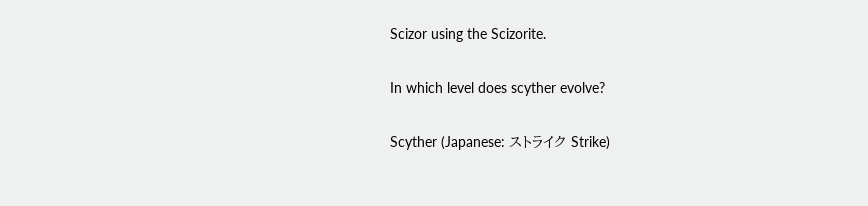Scizor using the Scizorite.

In which level does scyther evolve?

Scyther (Japanese: ストライク Strike)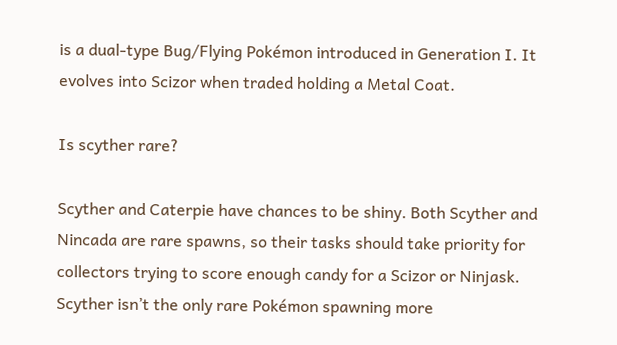is a dual-type Bug/Flying Pokémon introduced in Generation I. It evolves into Scizor when traded holding a Metal Coat.

Is scyther rare?

Scyther and Caterpie have chances to be shiny. Both Scyther and Nincada are rare spawns, so their tasks should take priority for collectors trying to score enough candy for a Scizor or Ninjask. Scyther isn’t the only rare Pokémon spawning more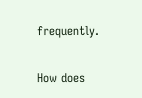frequently.

How does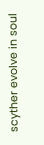scyther evolve in soul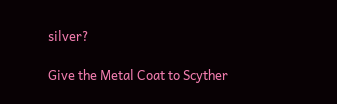silver?

Give the Metal Coat to Scyther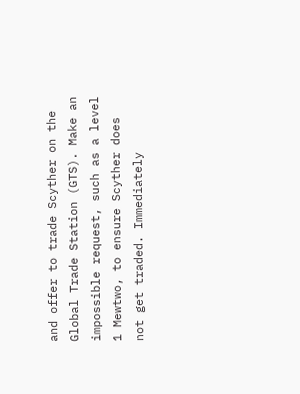and offer to trade Scyther on the Global Trade Station (GTS). Make an impossible request, such as a level 1 Mewtwo, to ensure Scyther does not get traded. Immediately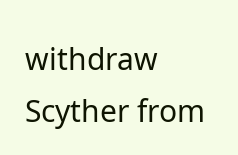withdraw Scyther from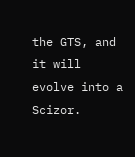the GTS, and it will evolve into a Scizor.